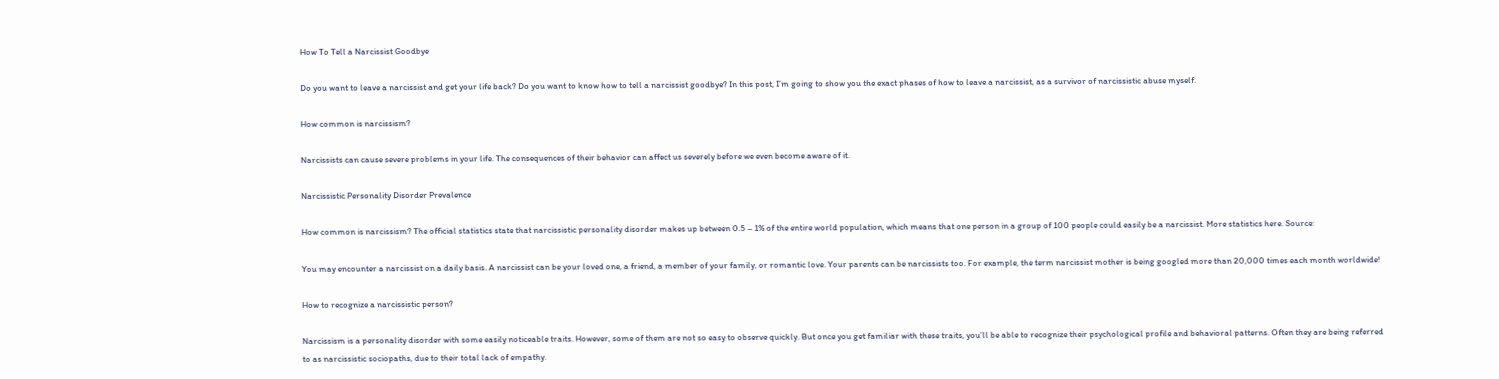How To Tell a Narcissist Goodbye

Do you want to leave a narcissist and get your life back? Do you want to know how to tell a narcissist goodbye? In this post, I’m going to show you the exact phases of how to leave a narcissist, as a survivor of narcissistic abuse myself.

How common is narcissism?

Narcissists can cause severe problems in your life. The consequences of their behavior can affect us severely before we even become aware of it.

Narcissistic Personality Disorder Prevalence

How common is narcissism? The official statistics state that narcissistic personality disorder makes up between 0.5 – 1% of the entire world population, which means that one person in a group of 100 people could easily be a narcissist. More statistics here. Source:

You may encounter a narcissist on a daily basis. A narcissist can be your loved one, a friend, a member of your family, or romantic love. Your parents can be narcissists too. For example, the term narcissist mother is being googled more than 20,000 times each month worldwide!

How to recognize a narcissistic person?

Narcissism is a personality disorder with some easily noticeable traits. However, some of them are not so easy to observe quickly. But once you get familiar with these traits, you’ll be able to recognize their psychological profile and behavioral patterns. Often they are being referred to as narcissistic sociopaths, due to their total lack of empathy.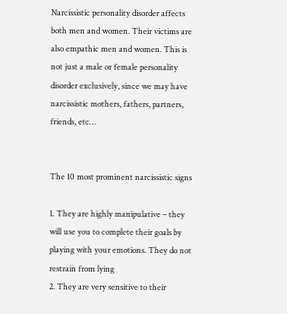Narcissistic personality disorder affects both men and women. Their victims are also empathic men and women. This is not just a male or female personality disorder exclusively, since we may have narcissistic mothers, fathers, partners, friends, etc…


The 10 most prominent narcissistic signs

1. They are highly manipulative – they will use you to complete their goals by playing with your emotions. They do not restrain from lying
2. They are very sensitive to their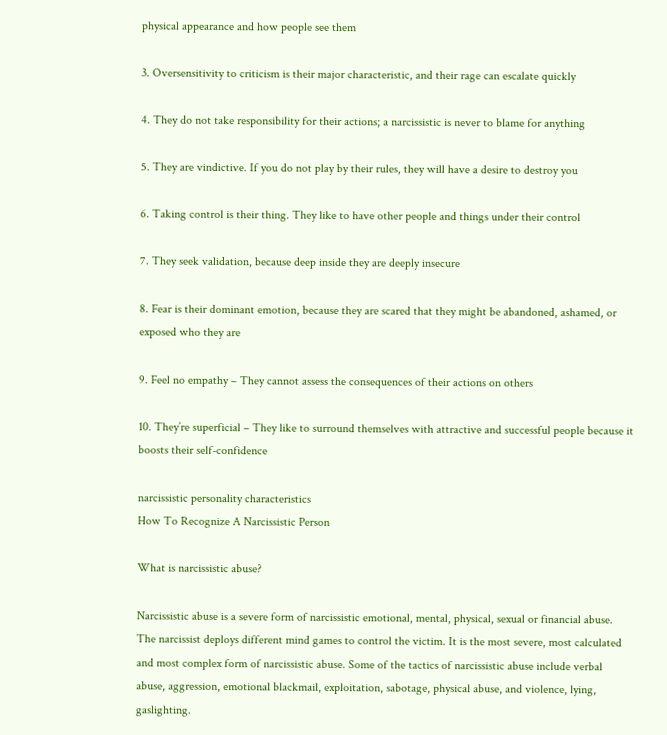physical appearance and how people see them

3. Oversensitivity to criticism is their major characteristic, and their rage can escalate quickly

4. They do not take responsibility for their actions; a narcissistic is never to blame for anything

5. They are vindictive. If you do not play by their rules, they will have a desire to destroy you

6. Taking control is their thing. They like to have other people and things under their control

7. They seek validation, because deep inside they are deeply insecure

8. Fear is their dominant emotion, because they are scared that they might be abandoned, ashamed, or exposed who they are

9. Feel no empathy – They cannot assess the consequences of their actions on others

10. They’re superficial – They like to surround themselves with attractive and successful people because it boosts their self-confidence

narcissistic personality characteristics
How To Recognize A Narcissistic Person

What is narcissistic abuse?

Narcissistic abuse is a severe form of narcissistic emotional, mental, physical, sexual or financial abuse. The narcissist deploys different mind games to control the victim. It is the most severe, most calculated and most complex form of narcissistic abuse. Some of the tactics of narcissistic abuse include verbal abuse, aggression, emotional blackmail, exploitation, sabotage, physical abuse, and violence, lying, gaslighting.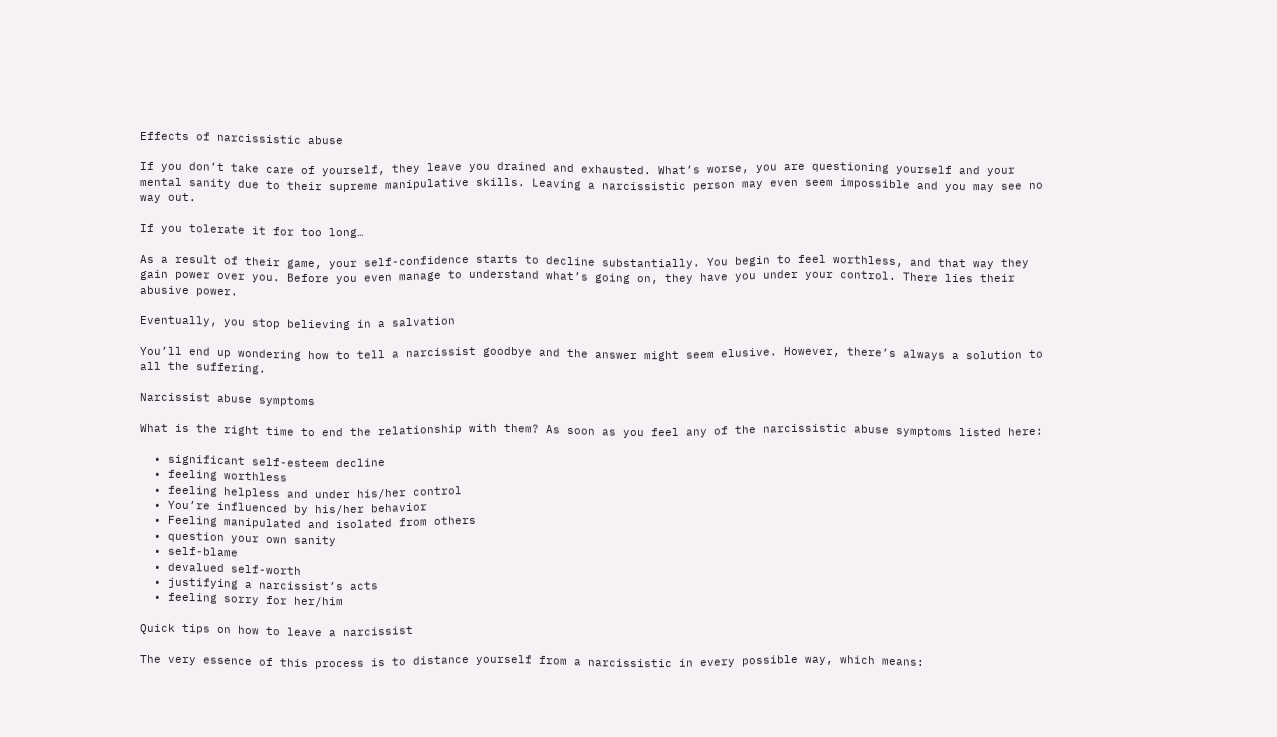Effects of narcissistic abuse

If you don’t take care of yourself, they leave you drained and exhausted. What’s worse, you are questioning yourself and your mental sanity due to their supreme manipulative skills. Leaving a narcissistic person may even seem impossible and you may see no way out.

If you tolerate it for too long…

As a result of their game, your self-confidence starts to decline substantially. You begin to feel worthless, and that way they gain power over you. Before you even manage to understand what’s going on, they have you under your control. There lies their abusive power.

Eventually, you stop believing in a salvation

You’ll end up wondering how to tell a narcissist goodbye and the answer might seem elusive. However, there’s always a solution to all the suffering.

Narcissist abuse symptoms

What is the right time to end the relationship with them? As soon as you feel any of the narcissistic abuse symptoms listed here:

  • significant self-esteem decline
  • feeling worthless
  • feeling helpless and under his/her control
  • You’re influenced by his/her behavior
  • Feeling manipulated and isolated from others
  • question your own sanity
  • self-blame
  • devalued self-worth
  • justifying a narcissist’s acts
  • feeling sorry for her/him

Quick tips on how to leave a narcissist

The very essence of this process is to distance yourself from a narcissistic in every possible way, which means: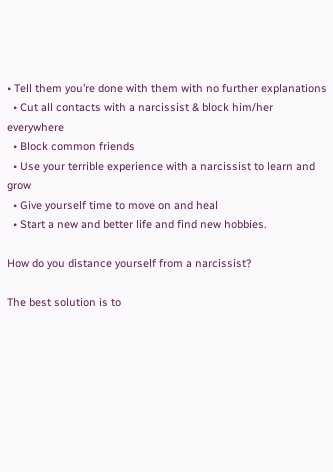• Tell them you’re done with them with no further explanations
  • Cut all contacts with a narcissist & block him/her everywhere
  • Block common friends
  • Use your terrible experience with a narcissist to learn and grow
  • Give yourself time to move on and heal
  • Start a new and better life and find new hobbies.

How do you distance yourself from a narcissist?

The best solution is to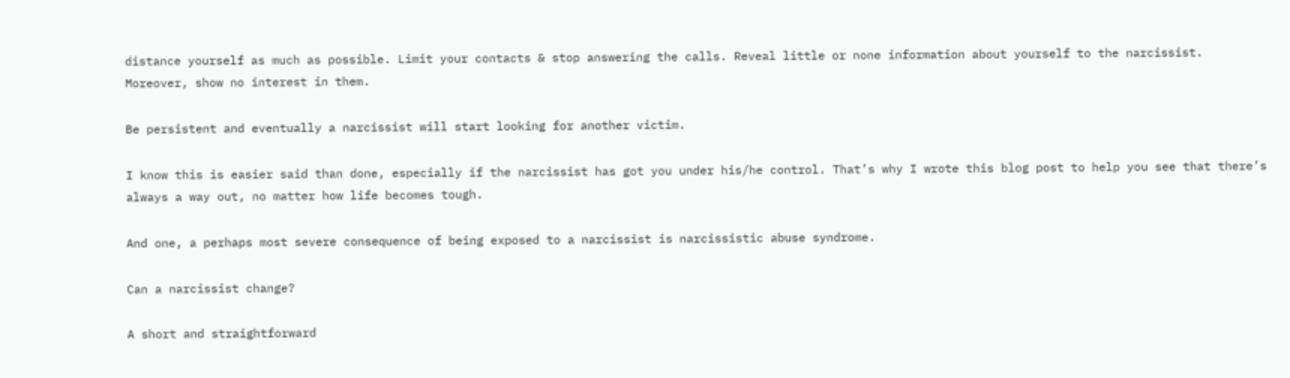distance yourself as much as possible. Limit your contacts & stop answering the calls. Reveal little or none information about yourself to the narcissist. Moreover, show no interest in them.

Be persistent and eventually a narcissist will start looking for another victim.

I know this is easier said than done, especially if the narcissist has got you under his/he control. That’s why I wrote this blog post to help you see that there’s always a way out, no matter how life becomes tough.

And one, a perhaps most severe consequence of being exposed to a narcissist is narcissistic abuse syndrome.

Can a narcissist change?

A short and straightforward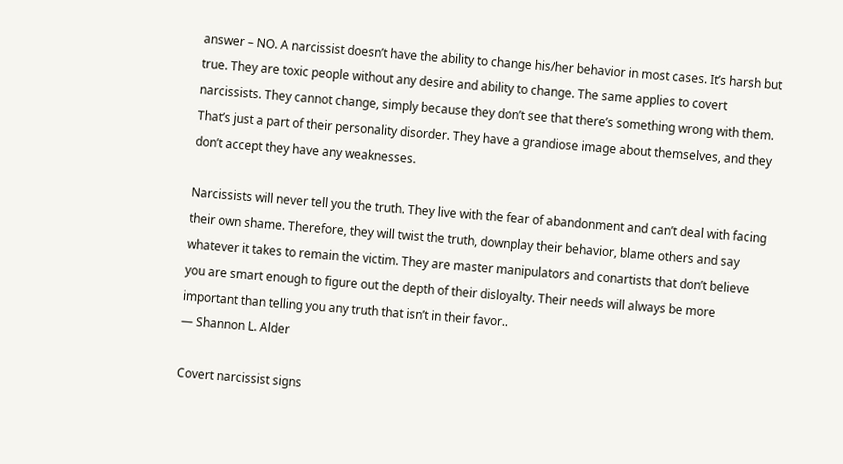answer – NO. A narcissist doesn’t have the ability to change his/her behavior in most cases. It’s harsh but true. They are toxic people without any desire and ability to change. The same applies to covert narcissists. They cannot change, simply because they don’t see that there’s something wrong with them. That’s just a part of their personality disorder. They have a grandiose image about themselves, and they don’t accept they have any weaknesses.

Narcissists will never tell you the truth. They live with the fear of abandonment and can’t deal with facing their own shame. Therefore, they will twist the truth, downplay their behavior, blame others and say whatever it takes to remain the victim. They are master manipulators and conartists that don’t believe you are smart enough to figure out the depth of their disloyalty. Their needs will always be more important than telling you any truth that isn’t in their favor..
― Shannon L. Alder

Covert narcissist signs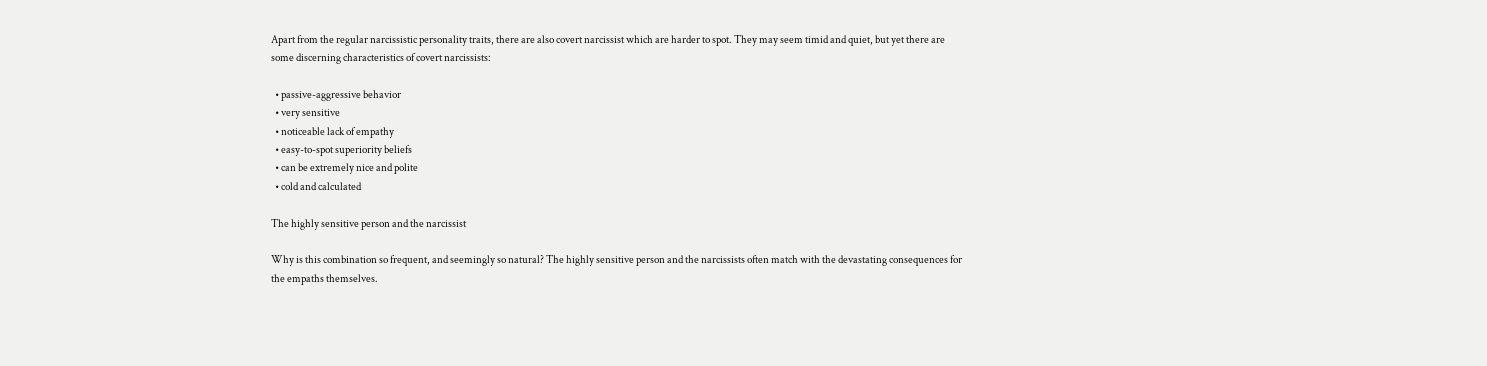Apart from the regular narcissistic personality traits, there are also covert narcissist which are harder to spot. They may seem timid and quiet, but yet there are some discerning characteristics of covert narcissists:

  • passive-aggressive behavior
  • very sensitive
  • noticeable lack of empathy
  • easy-to-spot superiority beliefs
  • can be extremely nice and polite
  • cold and calculated

The highly sensitive person and the narcissist

Why is this combination so frequent, and seemingly so natural? The highly sensitive person and the narcissists often match with the devastating consequences for the empaths themselves.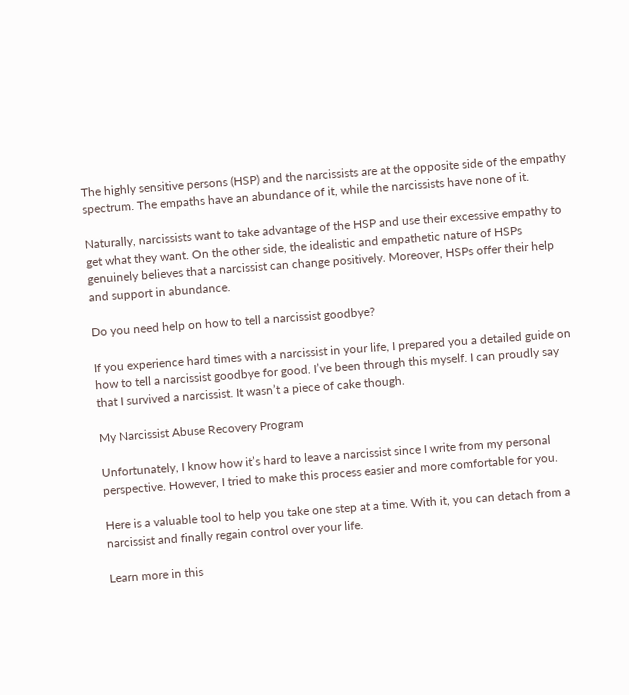The highly sensitive persons (HSP) and the narcissists are at the opposite side of the empathy spectrum. The empaths have an abundance of it, while the narcissists have none of it.

Naturally, narcissists want to take advantage of the HSP and use their excessive empathy to get what they want. On the other side, the idealistic and empathetic nature of HSPs genuinely believes that a narcissist can change positively. Moreover, HSPs offer their help and support in abundance.

Do you need help on how to tell a narcissist goodbye?

If you experience hard times with a narcissist in your life, I prepared you a detailed guide on how to tell a narcissist goodbye for good. I’ve been through this myself. I can proudly say that I survived a narcissist. It wasn’t a piece of cake though.

My Narcissist Abuse Recovery Program

Unfortunately, I know how it’s hard to leave a narcissist since I write from my personal perspective. However, I tried to make this process easier and more comfortable for you.

Here is a valuable tool to help you take one step at a time. With it, you can detach from a narcissist and finally regain control over your life.

Learn more in this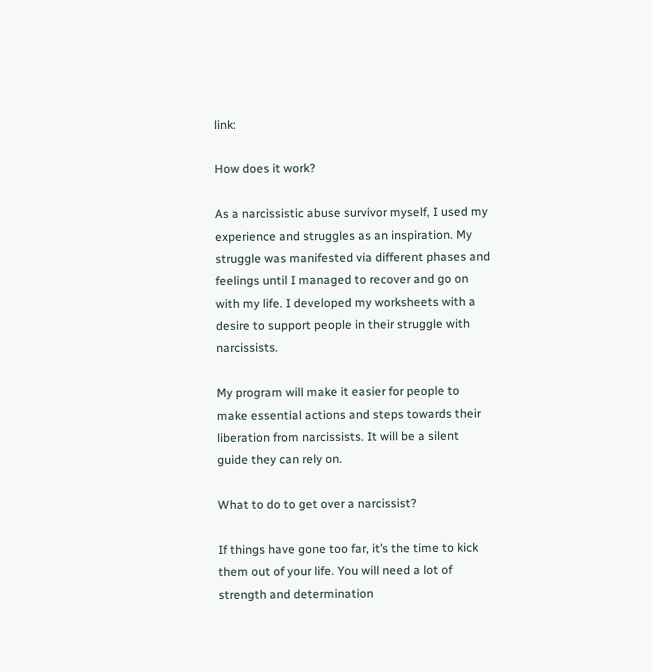link:

How does it work?

As a narcissistic abuse survivor myself, I used my experience and struggles as an inspiration. My struggle was manifested via different phases and feelings until I managed to recover and go on with my life. I developed my worksheets with a desire to support people in their struggle with narcissists.

My program will make it easier for people to make essential actions and steps towards their liberation from narcissists. It will be a silent guide they can rely on.

What to do to get over a narcissist?

If things have gone too far, it’s the time to kick them out of your life. You will need a lot of strength and determination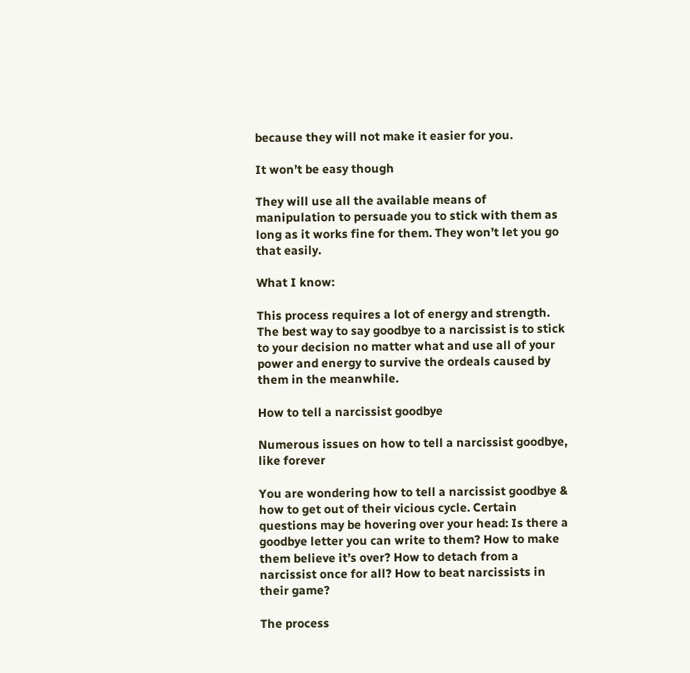because they will not make it easier for you.

It won’t be easy though

They will use all the available means of manipulation to persuade you to stick with them as long as it works fine for them. They won’t let you go that easily.

What I know:

This process requires a lot of energy and strength.  The best way to say goodbye to a narcissist is to stick to your decision no matter what and use all of your power and energy to survive the ordeals caused by them in the meanwhile.

How to tell a narcissist goodbye

Numerous issues on how to tell a narcissist goodbye, like forever

You are wondering how to tell a narcissist goodbye & how to get out of their vicious cycle. Certain questions may be hovering over your head: Is there a goodbye letter you can write to them? How to make them believe it’s over? How to detach from a narcissist once for all? How to beat narcissists in their game?

The process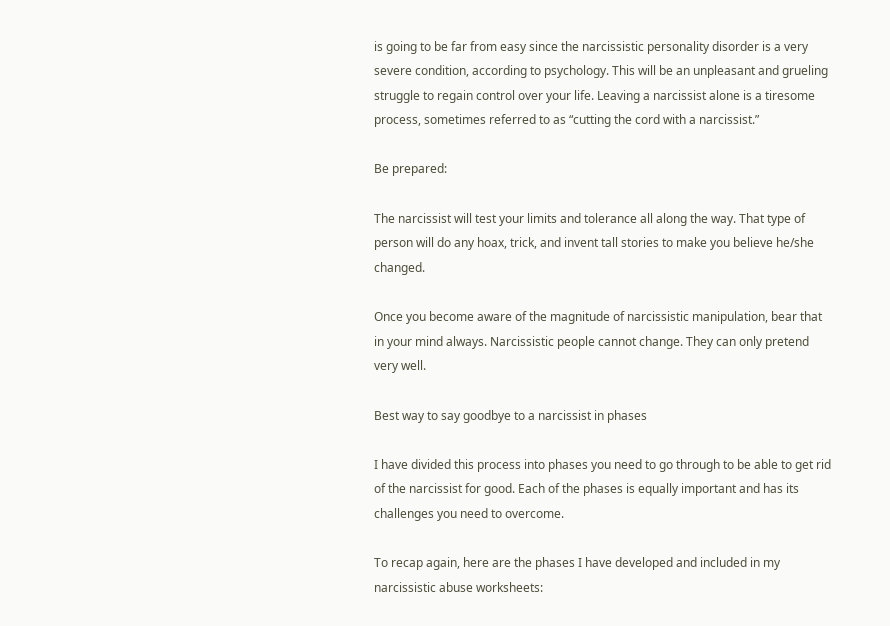is going to be far from easy since the narcissistic personality disorder is a very severe condition, according to psychology. This will be an unpleasant and grueling struggle to regain control over your life. Leaving a narcissist alone is a tiresome process, sometimes referred to as “cutting the cord with a narcissist.”

Be prepared:

The narcissist will test your limits and tolerance all along the way. That type of person will do any hoax, trick, and invent tall stories to make you believe he/she changed.

Once you become aware of the magnitude of narcissistic manipulation, bear that in your mind always. Narcissistic people cannot change. They can only pretend very well.

Best way to say goodbye to a narcissist in phases

I have divided this process into phases you need to go through to be able to get rid of the narcissist for good. Each of the phases is equally important and has its challenges you need to overcome.

To recap again, here are the phases I have developed and included in my narcissistic abuse worksheets: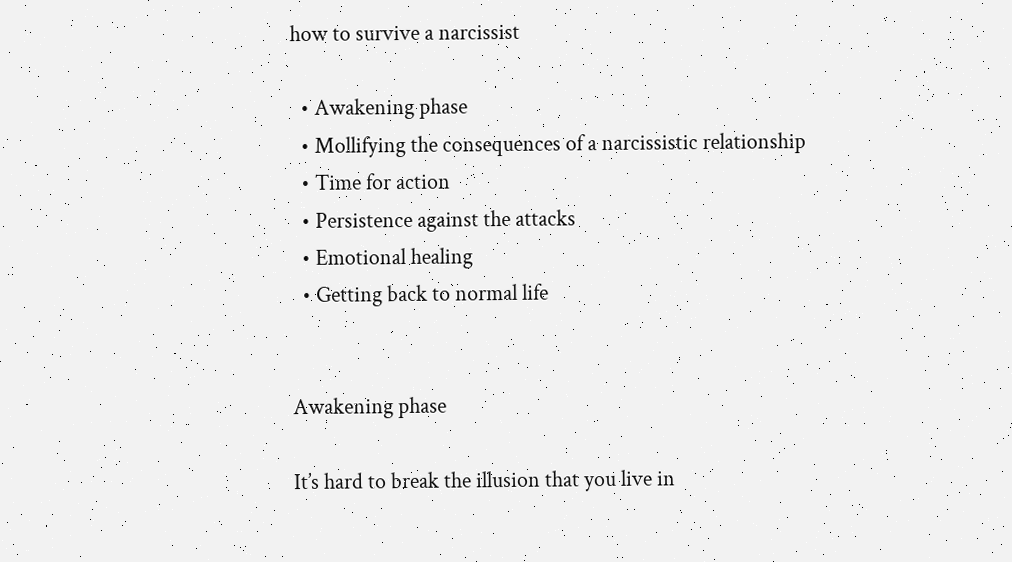how to survive a narcissist

  • Awakening phase
  • Mollifying the consequences of a narcissistic relationship
  • Time for action
  • Persistence against the attacks
  • Emotional healing
  • Getting back to normal life


Awakening phase

It’s hard to break the illusion that you live in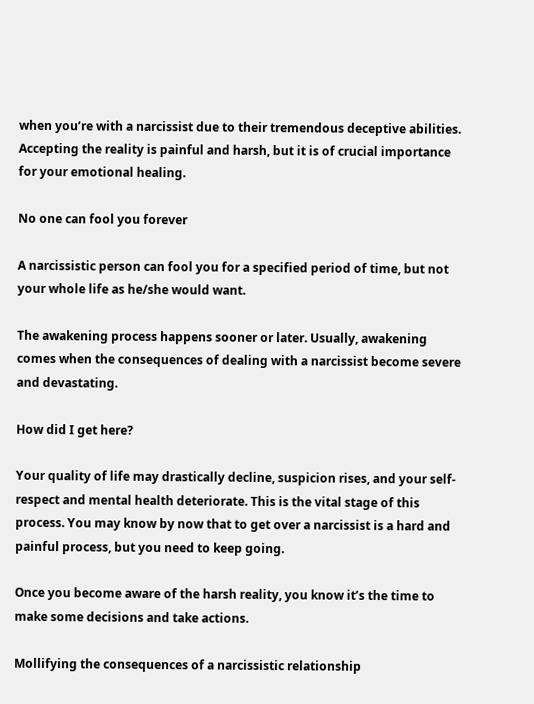when you’re with a narcissist due to their tremendous deceptive abilities. Accepting the reality is painful and harsh, but it is of crucial importance for your emotional healing.

No one can fool you forever

A narcissistic person can fool you for a specified period of time, but not your whole life as he/she would want.

The awakening process happens sooner or later. Usually, awakening comes when the consequences of dealing with a narcissist become severe and devastating.

How did I get here?

Your quality of life may drastically decline, suspicion rises, and your self-respect and mental health deteriorate. This is the vital stage of this process. You may know by now that to get over a narcissist is a hard and painful process, but you need to keep going.

Once you become aware of the harsh reality, you know it’s the time to make some decisions and take actions.

Mollifying the consequences of a narcissistic relationship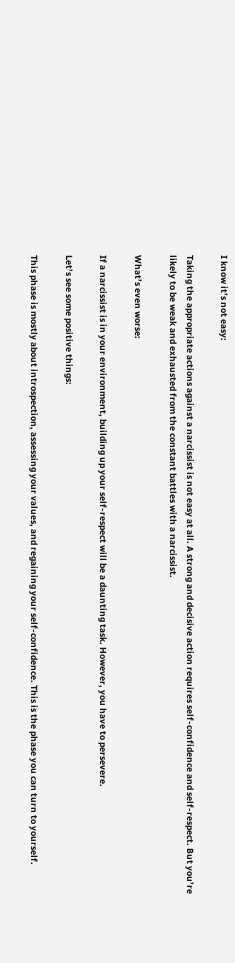I know it’s not easy:

Taking the appropriate actions against a narcissist is not easy at all. A strong and decisive action requires self-confidence and self-respect. But you’re likely to be weak and exhausted from the constant battles with a narcissist.

What’s even worse:

If a narcissist is in your environment, building up your self-respect will be a daunting task. However, you have to persevere.

Let’s see some positive things:

This phase is mostly about introspection, assessing your values, and regaining your self-confidence. This is the phase you can turn to yourself.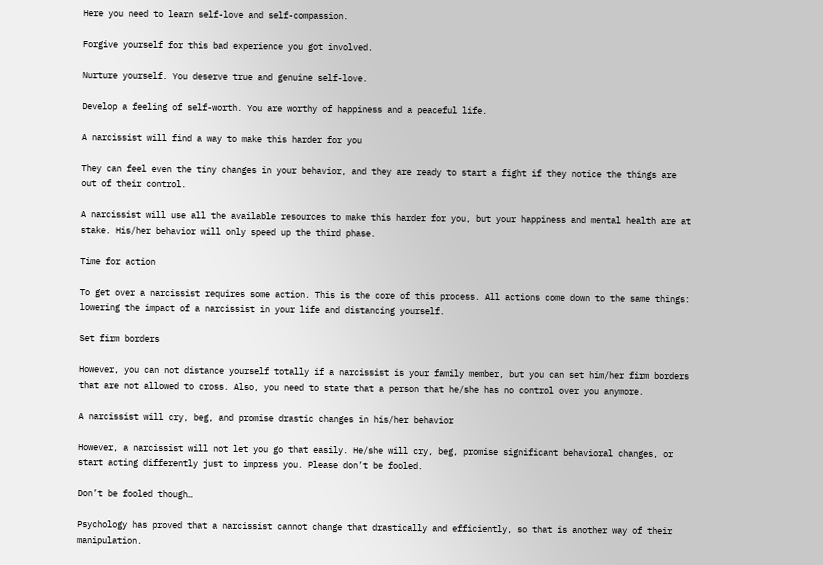Here you need to learn self-love and self-compassion.

Forgive yourself for this bad experience you got involved.

Nurture yourself. You deserve true and genuine self-love.

Develop a feeling of self-worth. You are worthy of happiness and a peaceful life.

A narcissist will find a way to make this harder for you

They can feel even the tiny changes in your behavior, and they are ready to start a fight if they notice the things are out of their control.

A narcissist will use all the available resources to make this harder for you, but your happiness and mental health are at stake. His/her behavior will only speed up the third phase.

Time for action

To get over a narcissist requires some action. This is the core of this process. All actions come down to the same things: lowering the impact of a narcissist in your life and distancing yourself.

Set firm borders

However, you can not distance yourself totally if a narcissist is your family member, but you can set him/her firm borders that are not allowed to cross. Also, you need to state that a person that he/she has no control over you anymore.

A narcissist will cry, beg, and promise drastic changes in his/her behavior

However, a narcissist will not let you go that easily. He/she will cry, beg, promise significant behavioral changes, or start acting differently just to impress you. Please don’t be fooled.

Don’t be fooled though…

Psychology has proved that a narcissist cannot change that drastically and efficiently, so that is another way of their manipulation.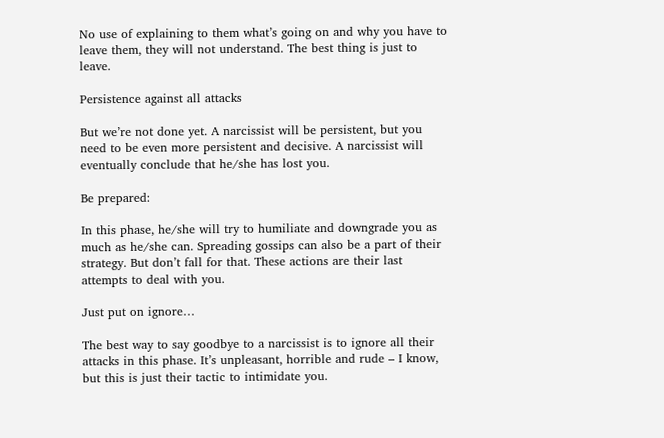No use of explaining to them what’s going on and why you have to leave them, they will not understand. The best thing is just to leave.

Persistence against all attacks

But we’re not done yet. A narcissist will be persistent, but you need to be even more persistent and decisive. A narcissist will eventually conclude that he/she has lost you.

Be prepared:

In this phase, he/she will try to humiliate and downgrade you as much as he/she can. Spreading gossips can also be a part of their strategy. But don’t fall for that. These actions are their last attempts to deal with you.

Just put on ignore…

The best way to say goodbye to a narcissist is to ignore all their attacks in this phase. It’s unpleasant, horrible and rude – I know, but this is just their tactic to intimidate you.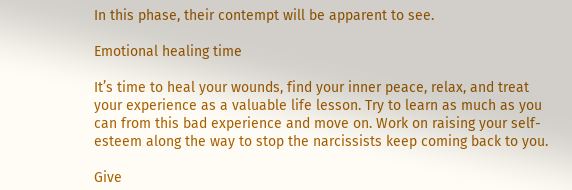In this phase, their contempt will be apparent to see.

Emotional healing time

It’s time to heal your wounds, find your inner peace, relax, and treat your experience as a valuable life lesson. Try to learn as much as you can from this bad experience and move on. Work on raising your self-esteem along the way to stop the narcissists keep coming back to you.

Give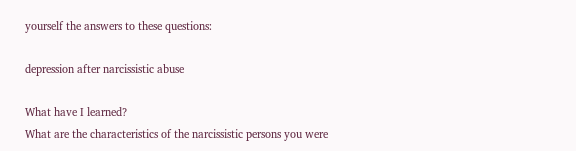yourself the answers to these questions:

depression after narcissistic abuse

What have I learned?
What are the characteristics of the narcissistic persons you were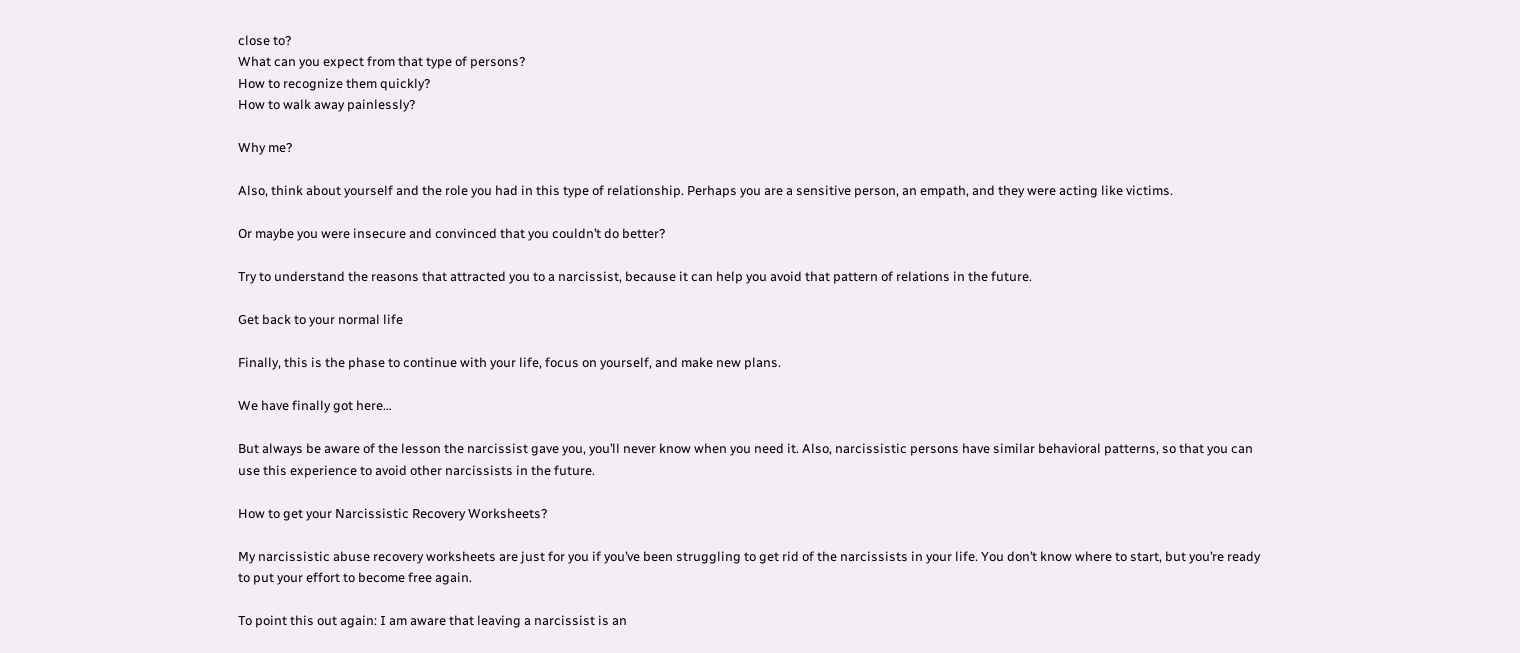close to?
What can you expect from that type of persons?
How to recognize them quickly?
How to walk away painlessly?

Why me?

Also, think about yourself and the role you had in this type of relationship. Perhaps you are a sensitive person, an empath, and they were acting like victims.

Or maybe you were insecure and convinced that you couldn’t do better?

Try to understand the reasons that attracted you to a narcissist, because it can help you avoid that pattern of relations in the future.

Get back to your normal life

Finally, this is the phase to continue with your life, focus on yourself, and make new plans.

We have finally got here…

But always be aware of the lesson the narcissist gave you, you’ll never know when you need it. Also, narcissistic persons have similar behavioral patterns, so that you can use this experience to avoid other narcissists in the future.

How to get your Narcissistic Recovery Worksheets?

My narcissistic abuse recovery worksheets are just for you if you’ve been struggling to get rid of the narcissists in your life. You don’t know where to start, but you’re ready to put your effort to become free again.

To point this out again: I am aware that leaving a narcissist is an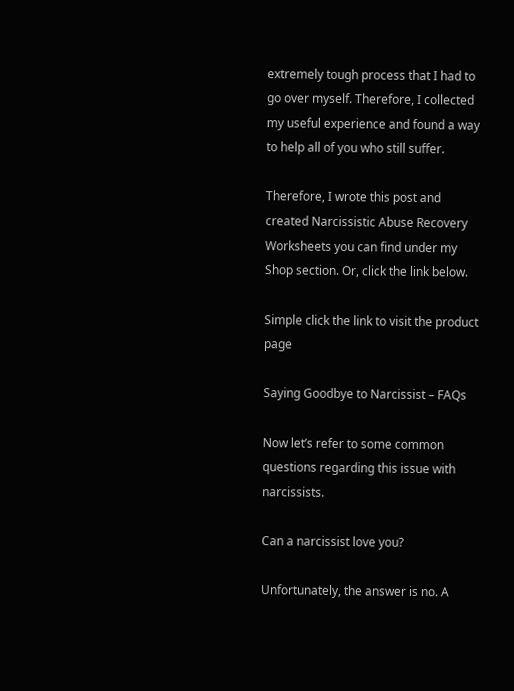extremely tough process that I had to go over myself. Therefore, I collected my useful experience and found a way to help all of you who still suffer.

Therefore, I wrote this post and created Narcissistic Abuse Recovery Worksheets you can find under my Shop section. Or, click the link below.

Simple click the link to visit the product page

Saying Goodbye to Narcissist – FAQs

Now let’s refer to some common questions regarding this issue with narcissists.

Can a narcissist love you?

Unfortunately, the answer is no. A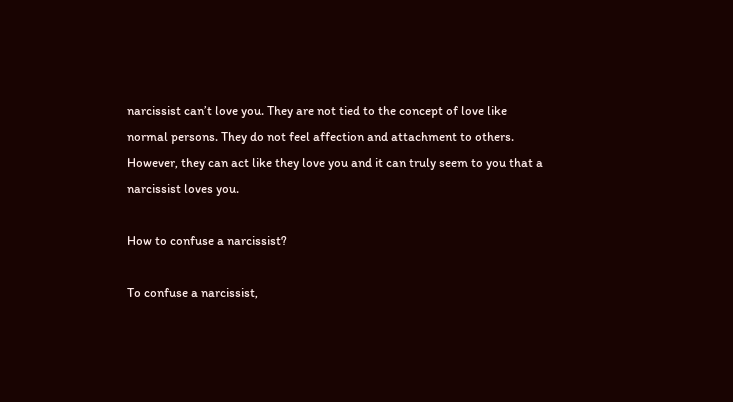narcissist can’t love you. They are not tied to the concept of love like normal persons. They do not feel affection and attachment to others. However, they can act like they love you and it can truly seem to you that a narcissist loves you.

How to confuse a narcissist?

To confuse a narcissist,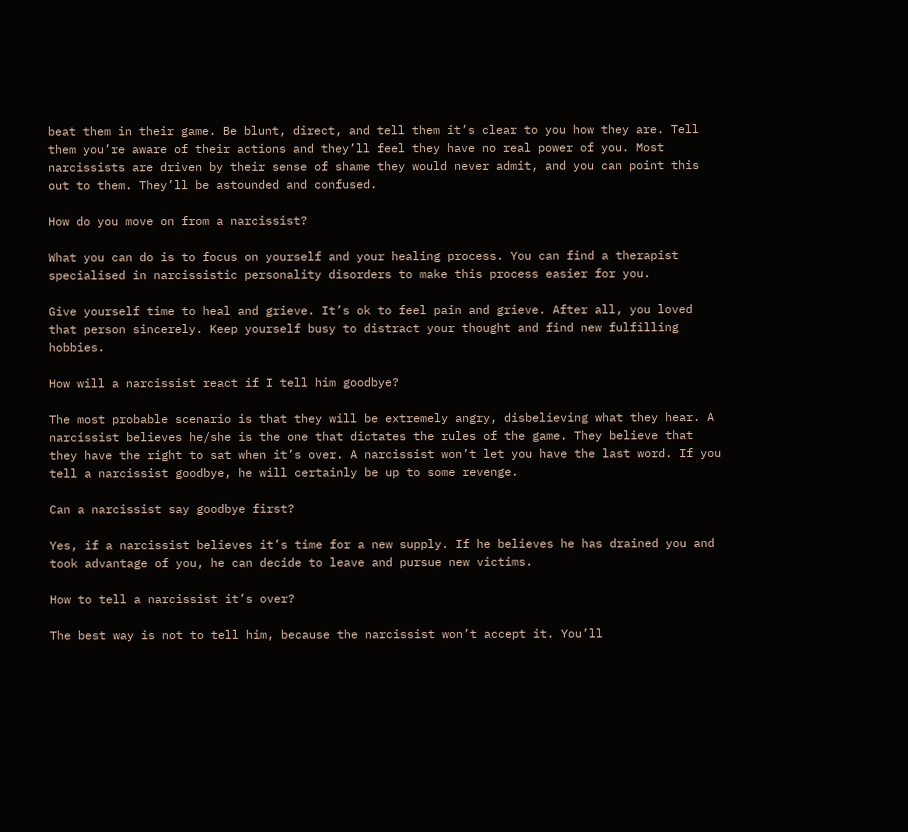beat them in their game. Be blunt, direct, and tell them it’s clear to you how they are. Tell them you’re aware of their actions and they’ll feel they have no real power of you. Most narcissists are driven by their sense of shame they would never admit, and you can point this out to them. They’ll be astounded and confused.

How do you move on from a narcissist?

What you can do is to focus on yourself and your healing process. You can find a therapist specialised in narcissistic personality disorders to make this process easier for you.

Give yourself time to heal and grieve. It’s ok to feel pain and grieve. After all, you loved that person sincerely. Keep yourself busy to distract your thought and find new fulfilling hobbies.

How will a narcissist react if I tell him goodbye?

The most probable scenario is that they will be extremely angry, disbelieving what they hear. A narcissist believes he/she is the one that dictates the rules of the game. They believe that they have the right to sat when it’s over. A narcissist won’t let you have the last word. If you tell a narcissist goodbye, he will certainly be up to some revenge.

Can a narcissist say goodbye first?

Yes, if a narcissist believes it’s time for a new supply. If he believes he has drained you and took advantage of you, he can decide to leave and pursue new victims.

How to tell a narcissist it’s over?

The best way is not to tell him, because the narcissist won’t accept it. You’ll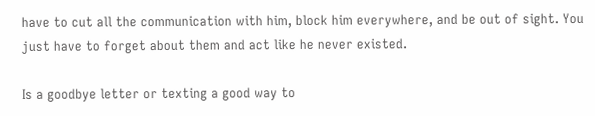have to cut all the communication with him, block him everywhere, and be out of sight. You just have to forget about them and act like he never existed.

Is a goodbye letter or texting a good way to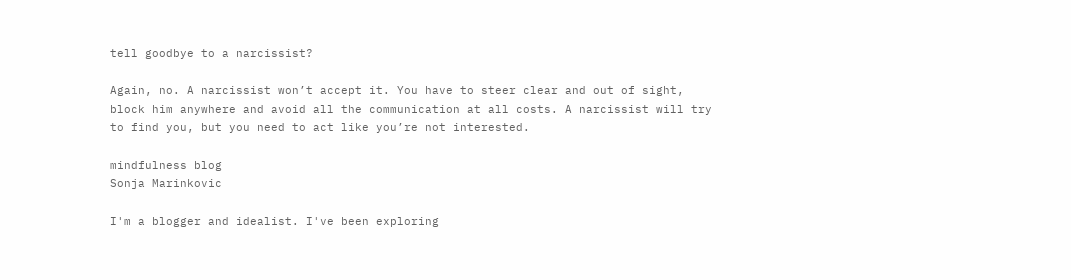tell goodbye to a narcissist?

Again, no. A narcissist won’t accept it. You have to steer clear and out of sight, block him anywhere and avoid all the communication at all costs. A narcissist will try to find you, but you need to act like you’re not interested.

mindfulness blog
Sonja Marinkovic

I'm a blogger and idealist. I've been exploring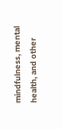mindfulness, mental health, and other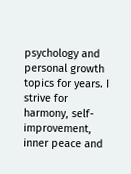psychology and personal growth topics for years. I strive for harmony, self-improvement, inner peace and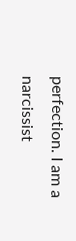perfection. I am a narcissist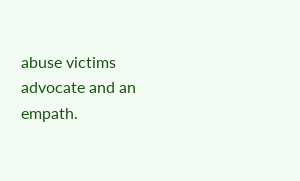abuse victims advocate and an empath.